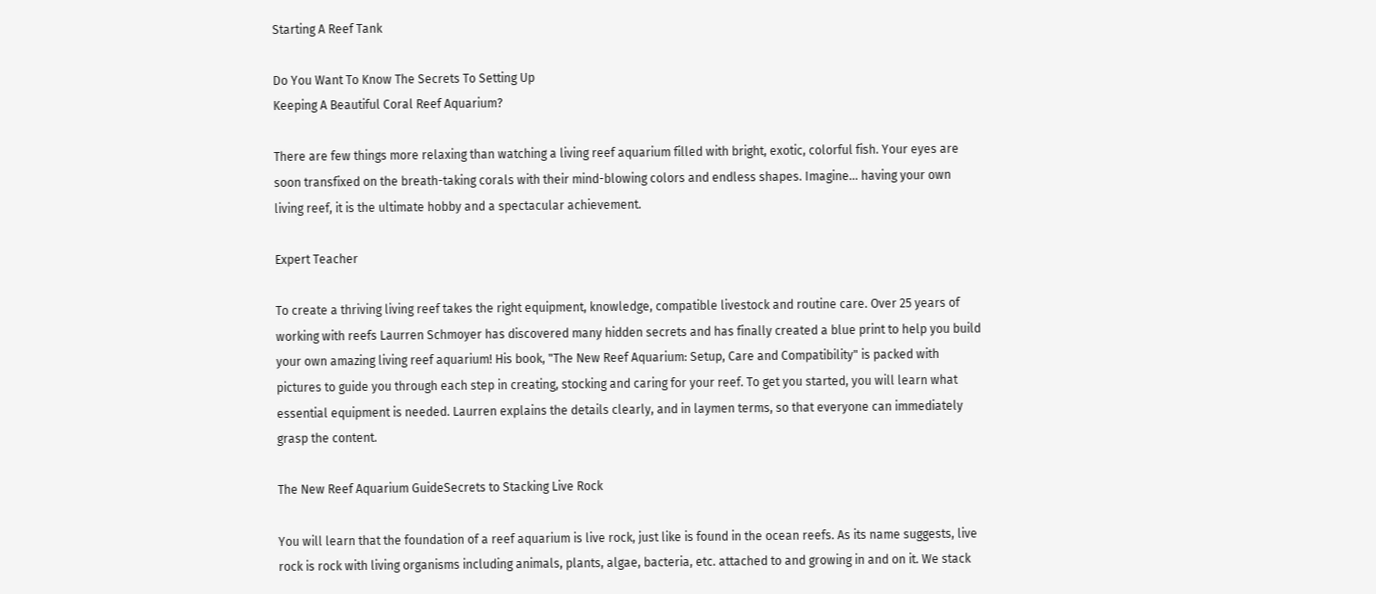Starting A Reef Tank

Do You Want To Know The Secrets To Setting Up
Keeping A Beautiful Coral Reef Aquarium?

There are few things more relaxing than watching a living reef aquarium filled with bright, exotic, colorful fish. Your eyes are soon transfixed on the breath-taking corals with their mind-blowing colors and endless shapes. Imagine... having your own living reef, it is the ultimate hobby and a spectacular achievement.

Expert Teacher

To create a thriving living reef takes the right equipment, knowledge, compatible livestock and routine care. Over 25 years of working with reefs Laurren Schmoyer has discovered many hidden secrets and has finally created a blue print to help you build your own amazing living reef aquarium! His book, "The New Reef Aquarium: Setup, Care and Compatibility" is packed with pictures to guide you through each step in creating, stocking and caring for your reef. To get you started, you will learn what essential equipment is needed. Laurren explains the details clearly, and in laymen terms, so that everyone can immediately grasp the content.

The New Reef Aquarium GuideSecrets to Stacking Live Rock

You will learn that the foundation of a reef aquarium is live rock, just like is found in the ocean reefs. As its name suggests, live rock is rock with living organisms including animals, plants, algae, bacteria, etc. attached to and growing in and on it. We stack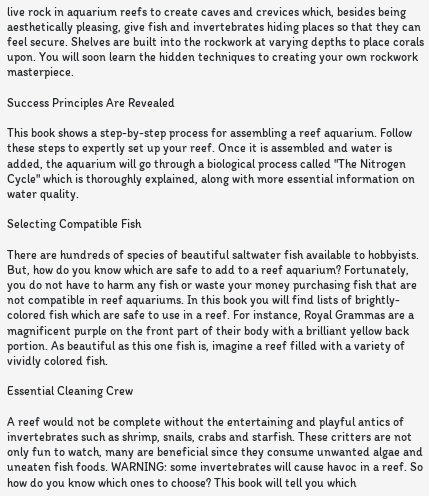live rock in aquarium reefs to create caves and crevices which, besides being aesthetically pleasing, give fish and invertebrates hiding places so that they can feel secure. Shelves are built into the rockwork at varying depths to place corals upon. You will soon learn the hidden techniques to creating your own rockwork masterpiece.

Success Principles Are Revealed

This book shows a step-by-step process for assembling a reef aquarium. Follow these steps to expertly set up your reef. Once it is assembled and water is added, the aquarium will go through a biological process called "The Nitrogen Cycle" which is thoroughly explained, along with more essential information on water quality.

Selecting Compatible Fish

There are hundreds of species of beautiful saltwater fish available to hobbyists. But, how do you know which are safe to add to a reef aquarium? Fortunately, you do not have to harm any fish or waste your money purchasing fish that are not compatible in reef aquariums. In this book you will find lists of brightly-colored fish which are safe to use in a reef. For instance, Royal Grammas are a magnificent purple on the front part of their body with a brilliant yellow back portion. As beautiful as this one fish is, imagine a reef filled with a variety of vividly colored fish.

Essential Cleaning Crew

A reef would not be complete without the entertaining and playful antics of invertebrates such as shrimp, snails, crabs and starfish. These critters are not only fun to watch, many are beneficial since they consume unwanted algae and uneaten fish foods. WARNING: some invertebrates will cause havoc in a reef. So how do you know which ones to choose? This book will tell you which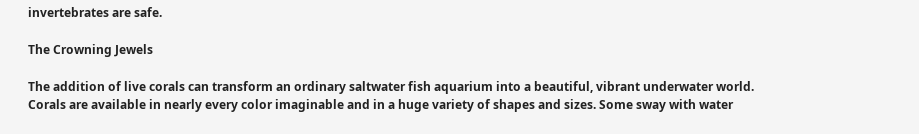invertebrates are safe.

The Crowning Jewels

The addition of live corals can transform an ordinary saltwater fish aquarium into a beautiful, vibrant underwater world. Corals are available in nearly every color imaginable and in a huge variety of shapes and sizes. Some sway with water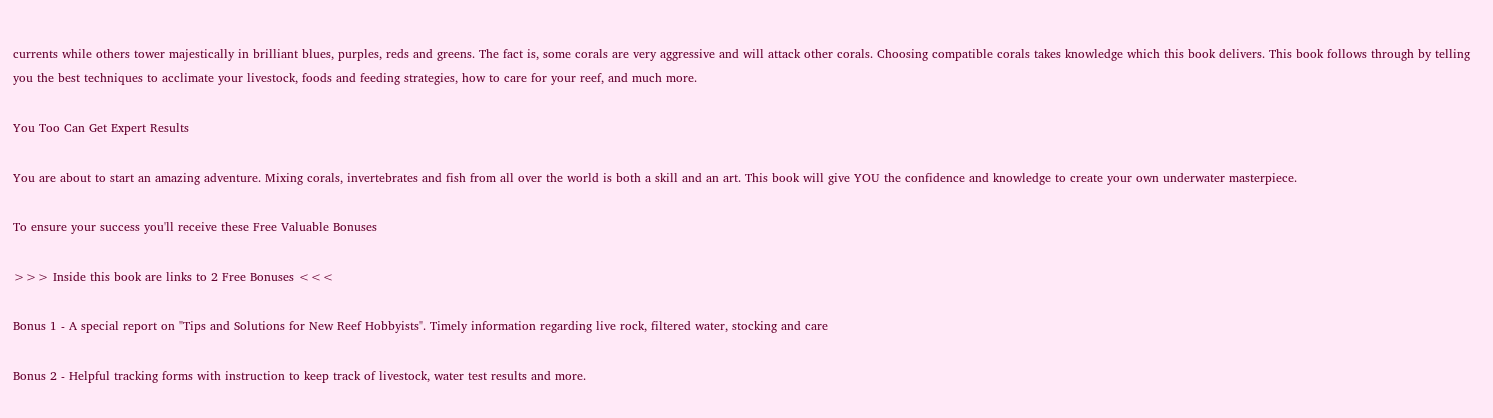currents while others tower majestically in brilliant blues, purples, reds and greens. The fact is, some corals are very aggressive and will attack other corals. Choosing compatible corals takes knowledge which this book delivers. This book follows through by telling you the best techniques to acclimate your livestock, foods and feeding strategies, how to care for your reef, and much more.

You Too Can Get Expert Results

You are about to start an amazing adventure. Mixing corals, invertebrates and fish from all over the world is both a skill and an art. This book will give YOU the confidence and knowledge to create your own underwater masterpiece.

To ensure your success you'll receive these Free Valuable Bonuses

>>> Inside this book are links to 2 Free Bonuses <<<

Bonus 1 - A special report on "Tips and Solutions for New Reef Hobbyists". Timely information regarding live rock, filtered water, stocking and care

Bonus 2 - Helpful tracking forms with instruction to keep track of livestock, water test results and more.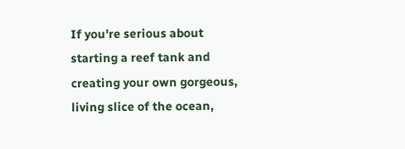If you're serious about starting a reef tank and creating your own gorgeous, living slice of the ocean,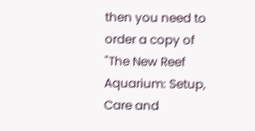then you need to order a copy of "The New Reef Aquarium: Setup, Care and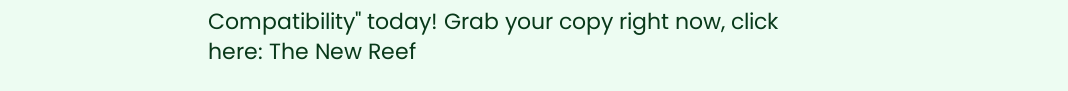Compatibility" today! Grab your copy right now, click here: The New Reef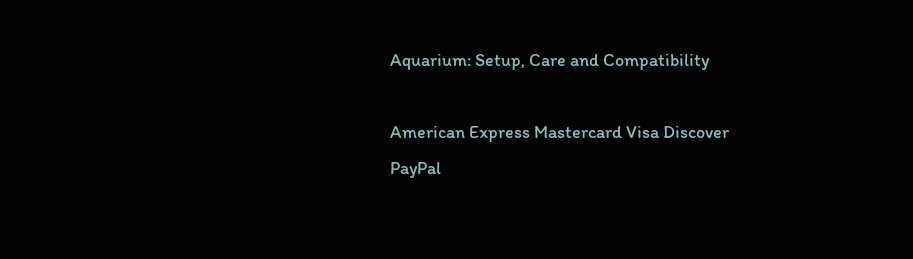Aquarium: Setup, Care and Compatibility

American Express Mastercard Visa Discover PayPal